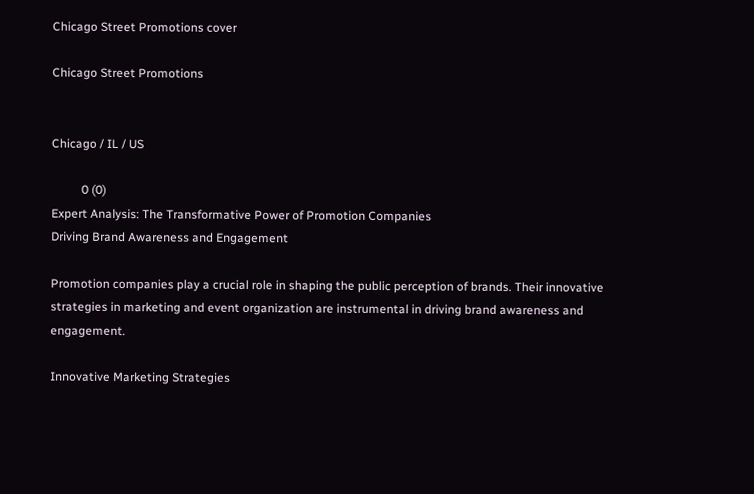Chicago Street Promotions cover

Chicago Street Promotions


Chicago / IL / US

          0 (0)
Expert Analysis: The Transformative Power of Promotion Companies
Driving Brand Awareness and Engagement

Promotion companies play a crucial role in shaping the public perception of brands. Their innovative strategies in marketing and event organization are instrumental in driving brand awareness and engagement.

Innovative Marketing Strategies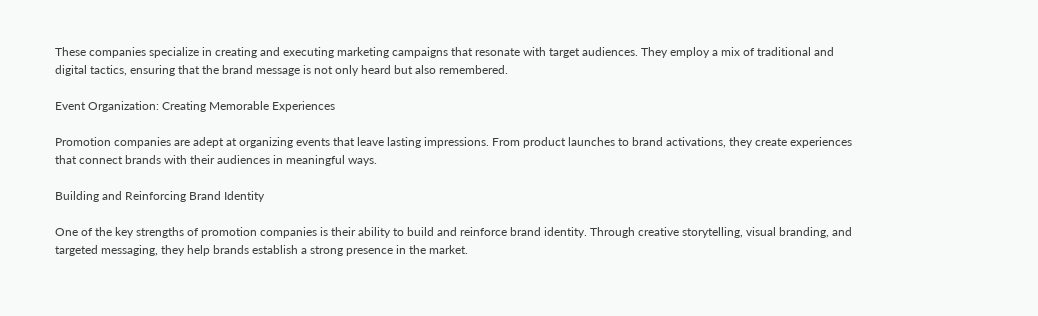These companies specialize in creating and executing marketing campaigns that resonate with target audiences. They employ a mix of traditional and digital tactics, ensuring that the brand message is not only heard but also remembered.

Event Organization: Creating Memorable Experiences

Promotion companies are adept at organizing events that leave lasting impressions. From product launches to brand activations, they create experiences that connect brands with their audiences in meaningful ways.

Building and Reinforcing Brand Identity

One of the key strengths of promotion companies is their ability to build and reinforce brand identity. Through creative storytelling, visual branding, and targeted messaging, they help brands establish a strong presence in the market.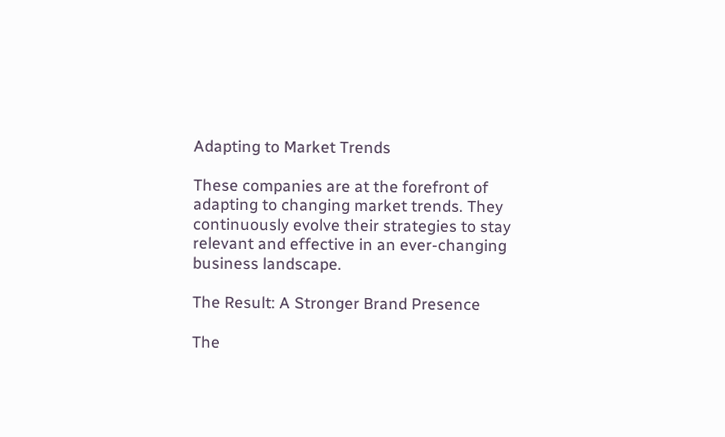Adapting to Market Trends

These companies are at the forefront of adapting to changing market trends. They continuously evolve their strategies to stay relevant and effective in an ever-changing business landscape.

The Result: A Stronger Brand Presence

The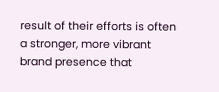result of their efforts is often a stronger, more vibrant brand presence that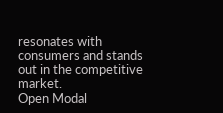resonates with consumers and stands out in the competitive market.
Open Modal